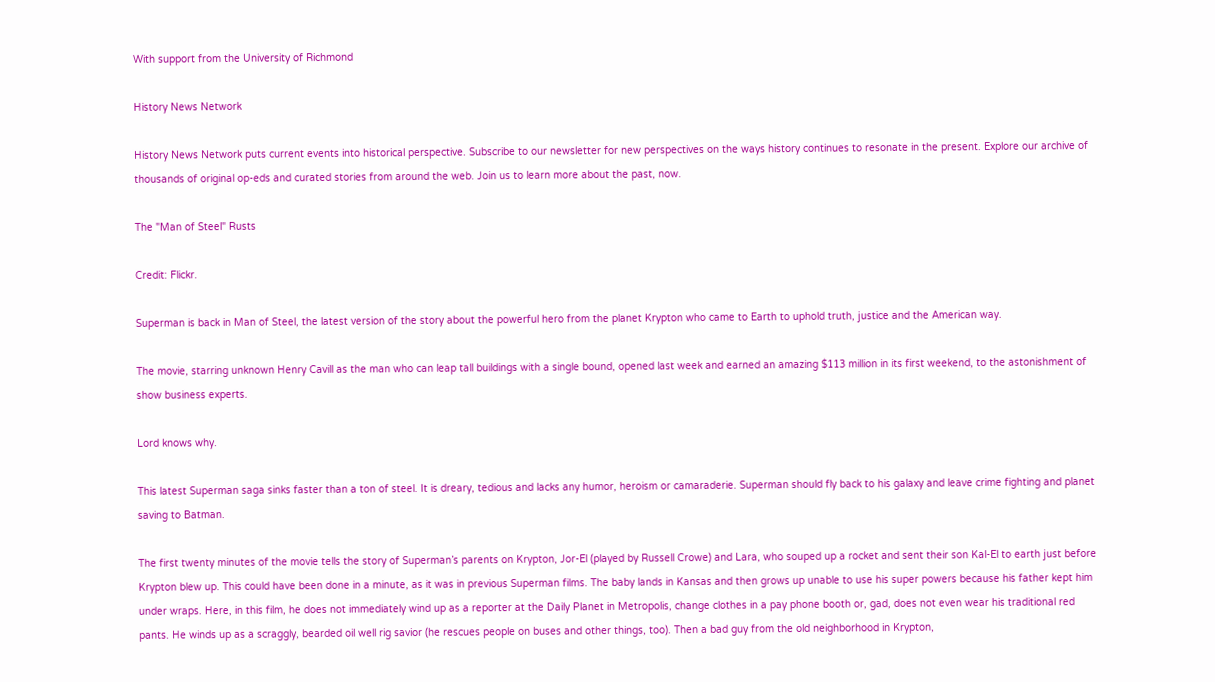With support from the University of Richmond

History News Network

History News Network puts current events into historical perspective. Subscribe to our newsletter for new perspectives on the ways history continues to resonate in the present. Explore our archive of thousands of original op-eds and curated stories from around the web. Join us to learn more about the past, now.

The "Man of Steel" Rusts

Credit: Flickr.

Superman is back in Man of Steel, the latest version of the story about the powerful hero from the planet Krypton who came to Earth to uphold truth, justice and the American way.

The movie, starring unknown Henry Cavill as the man who can leap tall buildings with a single bound, opened last week and earned an amazing $113 million in its first weekend, to the astonishment of show business experts.

Lord knows why.

This latest Superman saga sinks faster than a ton of steel. It is dreary, tedious and lacks any humor, heroism or camaraderie. Superman should fly back to his galaxy and leave crime fighting and planet saving to Batman.

The first twenty minutes of the movie tells the story of Superman’s parents on Krypton, Jor-El (played by Russell Crowe) and Lara, who souped up a rocket and sent their son Kal-El to earth just before Krypton blew up. This could have been done in a minute, as it was in previous Superman films. The baby lands in Kansas and then grows up unable to use his super powers because his father kept him under wraps. Here, in this film, he does not immediately wind up as a reporter at the Daily Planet in Metropolis, change clothes in a pay phone booth or, gad, does not even wear his traditional red pants. He winds up as a scraggly, bearded oil well rig savior (he rescues people on buses and other things, too). Then a bad guy from the old neighborhood in Krypton,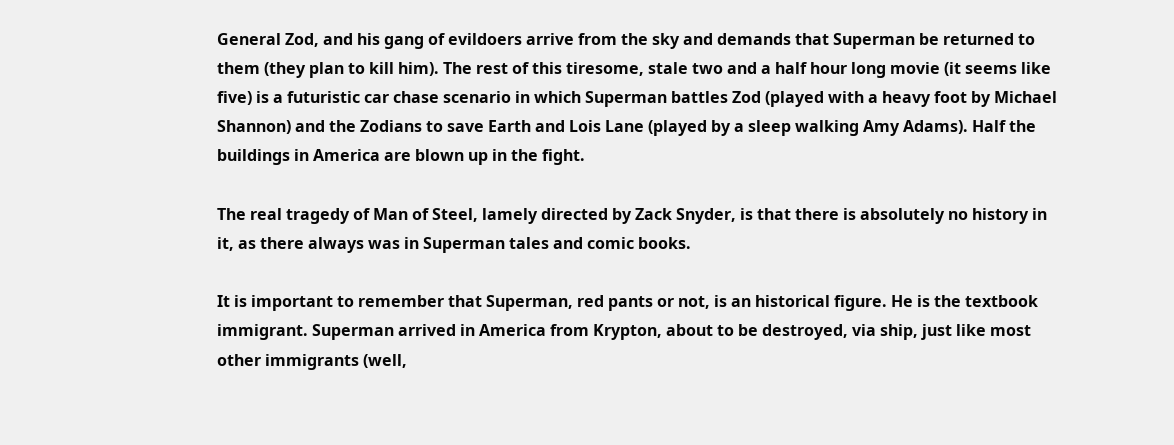General Zod, and his gang of evildoers arrive from the sky and demands that Superman be returned to them (they plan to kill him). The rest of this tiresome, stale two and a half hour long movie (it seems like five) is a futuristic car chase scenario in which Superman battles Zod (played with a heavy foot by Michael Shannon) and the Zodians to save Earth and Lois Lane (played by a sleep walking Amy Adams). Half the buildings in America are blown up in the fight.

The real tragedy of Man of Steel, lamely directed by Zack Snyder, is that there is absolutely no history in it, as there always was in Superman tales and comic books.

It is important to remember that Superman, red pants or not, is an historical figure. He is the textbook immigrant. Superman arrived in America from Krypton, about to be destroyed, via ship, just like most other immigrants (well,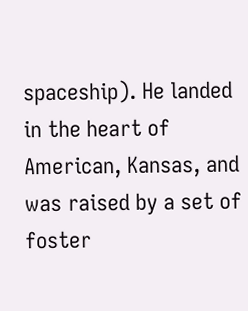spaceship). He landed in the heart of American, Kansas, and was raised by a set of foster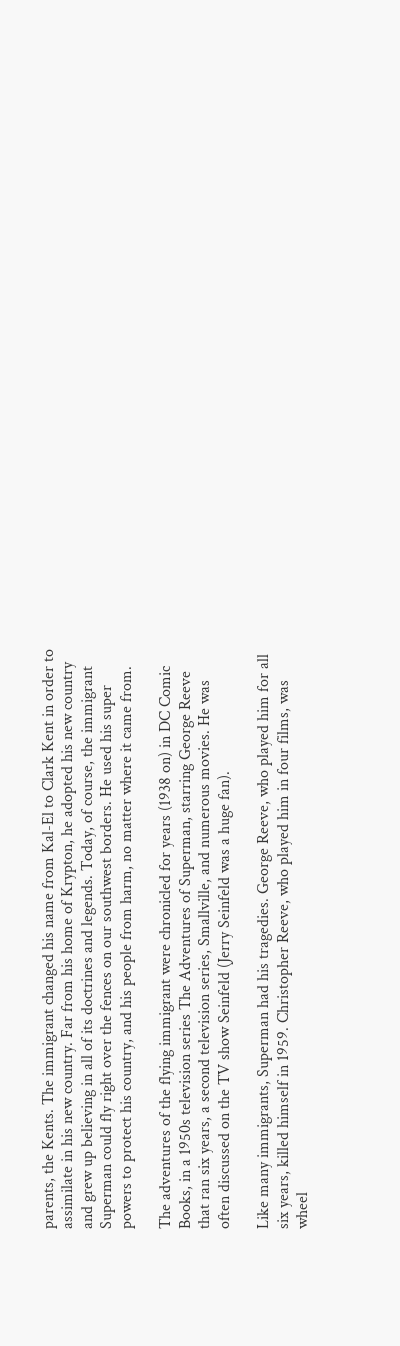parents, the Kents. The immigrant changed his name from Kal-El to Clark Kent in order to assimilate in his new country. Far from his home of Krypton, he adopted his new country and grew up believing in all of its doctrines and legends. Today, of course, the immigrant Superman could fly right over the fences on our southwest borders. He used his super powers to protect his country, and his people from harm, no matter where it came from.

The adventures of the flying immigrant were chronicled for years (1938 on) in DC Comic Books, in a 1950s television series The Adventures of Superman, starring George Reeve that ran six years, a second television series, Smallville, and numerous movies. He was often discussed on the TV show Seinfeld (Jerry Seinfeld was a huge fan).

Like many immigrants, Superman had his tragedies. George Reeve, who played him for all six years, killed himself in 1959. Christopher Reeve, who played him in four films, was wheel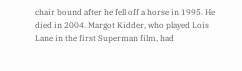chair bound after he fell off a horse in 1995. He died in 2004. Margot Kidder, who played Lois Lane in the first Superman film, had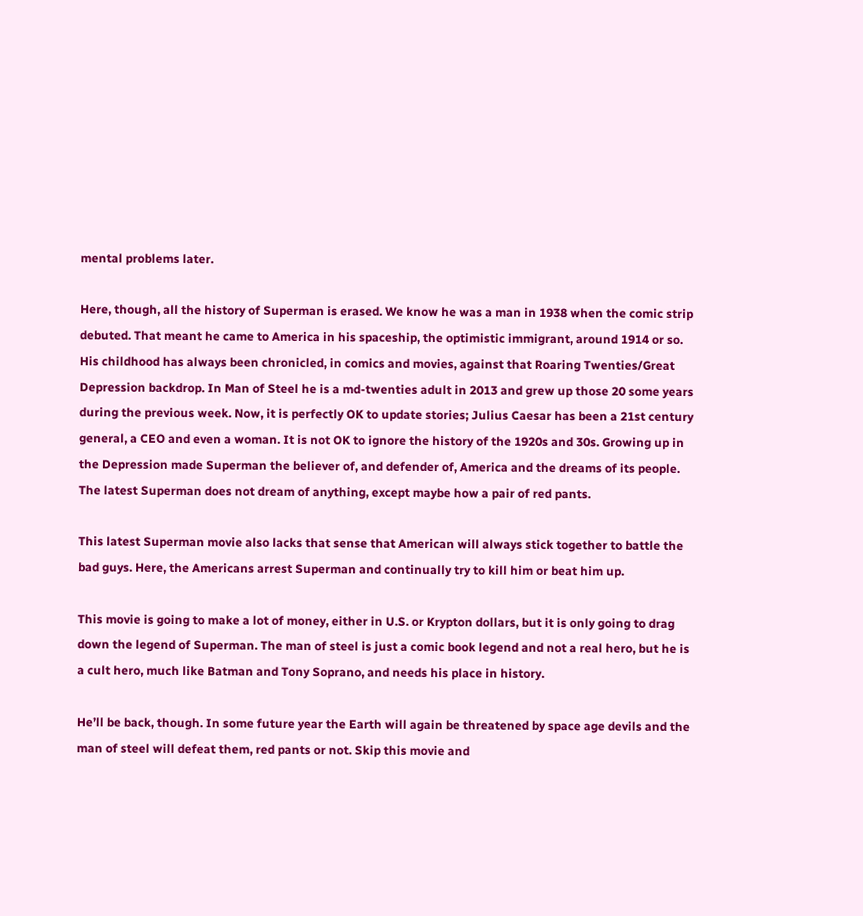mental problems later.

Here, though, all the history of Superman is erased. We know he was a man in 1938 when the comic strip debuted. That meant he came to America in his spaceship, the optimistic immigrant, around 1914 or so. His childhood has always been chronicled, in comics and movies, against that Roaring Twenties/Great Depression backdrop. In Man of Steel he is a md-twenties adult in 2013 and grew up those 20 some years during the previous week. Now, it is perfectly OK to update stories; Julius Caesar has been a 21st century general, a CEO and even a woman. It is not OK to ignore the history of the 1920s and 30s. Growing up in the Depression made Superman the believer of, and defender of, America and the dreams of its people. The latest Superman does not dream of anything, except maybe how a pair of red pants.

This latest Superman movie also lacks that sense that American will always stick together to battle the bad guys. Here, the Americans arrest Superman and continually try to kill him or beat him up.

This movie is going to make a lot of money, either in U.S. or Krypton dollars, but it is only going to drag down the legend of Superman. The man of steel is just a comic book legend and not a real hero, but he is a cult hero, much like Batman and Tony Soprano, and needs his place in history.

He’ll be back, though. In some future year the Earth will again be threatened by space age devils and the man of steel will defeat them, red pants or not. Skip this movie and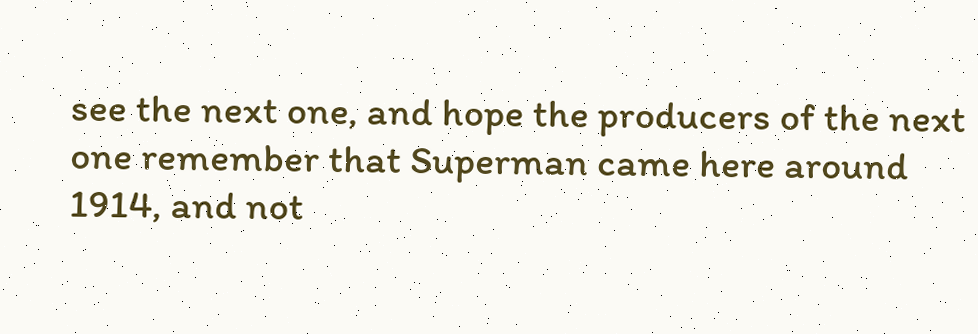see the next one, and hope the producers of the next one remember that Superman came here around 1914, and not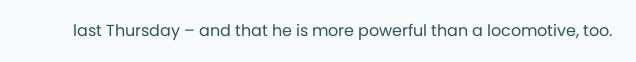last Thursday – and that he is more powerful than a locomotive, too.